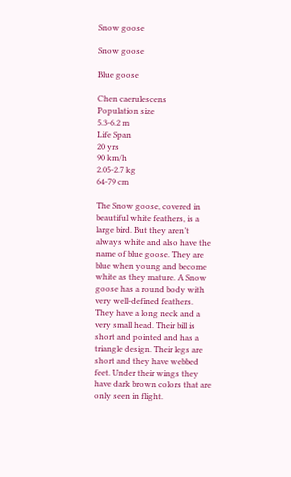Snow goose

Snow goose

Blue goose

Chen caerulescens
Population size
5.3-6.2 m
Life Span
20 yrs
90 km/h
2.05-2.7 kg
64-79 cm

The Snow goose, covered in beautiful white feathers, is a large bird. But they aren’t always white and also have the name of blue goose. They are blue when young and become white as they mature. A Snow goose has a round body with very well-defined feathers. They have a long neck and a very small head. Their bill is short and pointed and has a triangle design. Their legs are short and they have webbed feet. Under their wings they have dark brown colors that are only seen in flight.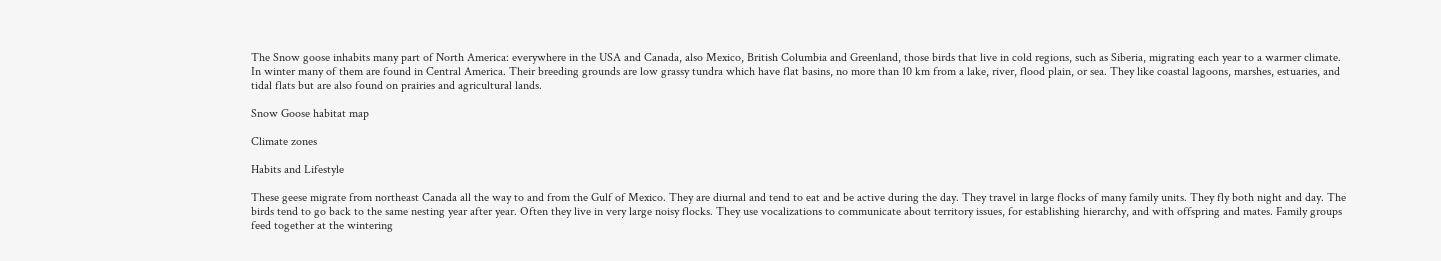The Snow goose inhabits many part of North America: everywhere in the USA and Canada, also Mexico, British Columbia and Greenland, those birds that live in cold regions, such as Siberia, migrating each year to a warmer climate. In winter many of them are found in Central America. Their breeding grounds are low grassy tundra which have flat basins, no more than 10 km from a lake, river, flood plain, or sea. They like coastal lagoons, marshes, estuaries, and tidal flats but are also found on prairies and agricultural lands.

Snow Goose habitat map

Climate zones

Habits and Lifestyle

These geese migrate from northeast Canada all the way to and from the Gulf of Mexico. They are diurnal and tend to eat and be active during the day. They travel in large flocks of many family units. They fly both night and day. The birds tend to go back to the same nesting year after year. Often they live in very large noisy flocks. They use vocalizations to communicate about territory issues, for establishing hierarchy, and with offspring and mates. Family groups feed together at the wintering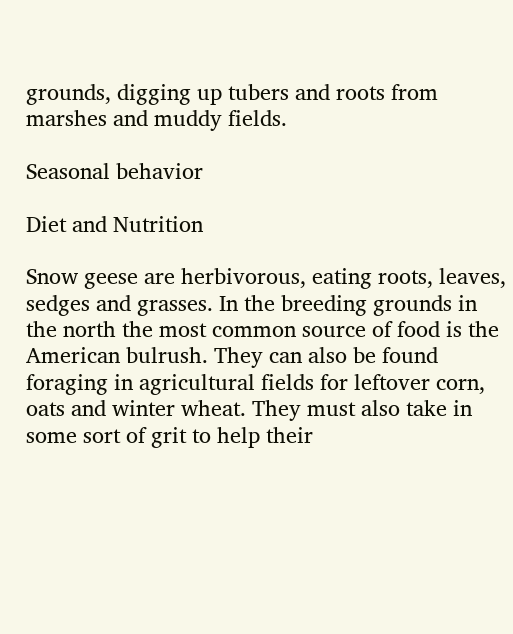grounds, digging up tubers and roots from marshes and muddy fields.

Seasonal behavior

Diet and Nutrition

Snow geese are herbivorous, eating roots, leaves, sedges and grasses. In the breeding grounds in the north the most common source of food is the American bulrush. They can also be found foraging in agricultural fields for leftover corn, oats and winter wheat. They must also take in some sort of grit to help their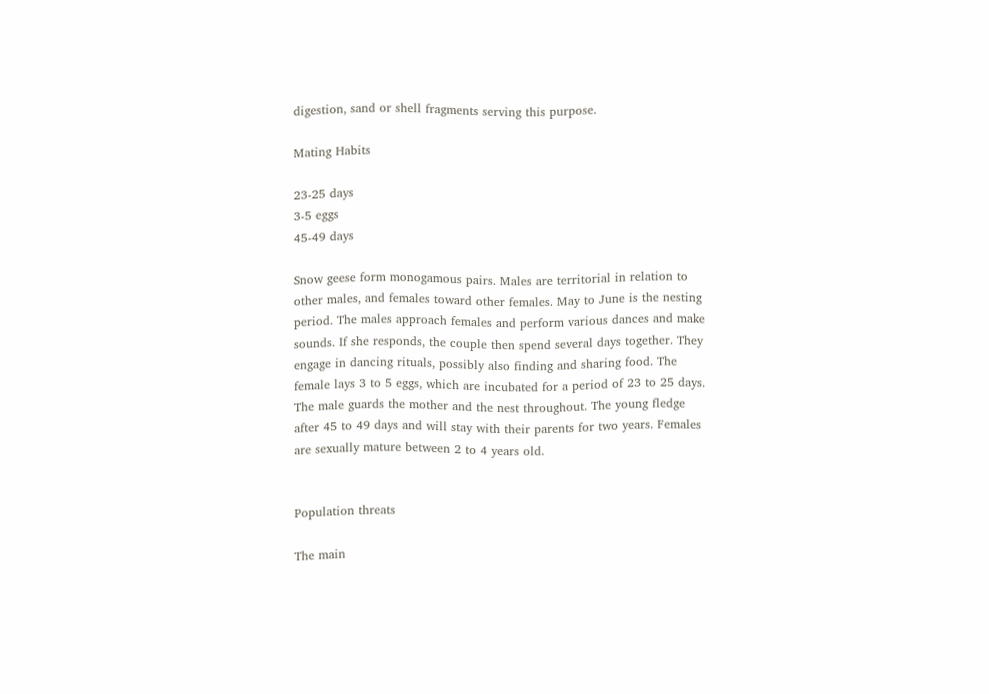digestion, sand or shell fragments serving this purpose.

Mating Habits

23-25 days
3-5 eggs
45-49 days

Snow geese form monogamous pairs. Males are territorial in relation to other males, and females toward other females. May to June is the nesting period. The males approach females and perform various dances and make sounds. If she responds, the couple then spend several days together. They engage in dancing rituals, possibly also finding and sharing food. The female lays 3 to 5 eggs, which are incubated for a period of 23 to 25 days. The male guards the mother and the nest throughout. The young fledge after 45 to 49 days and will stay with their parents for two years. Females are sexually mature between 2 to 4 years old.


Population threats

The main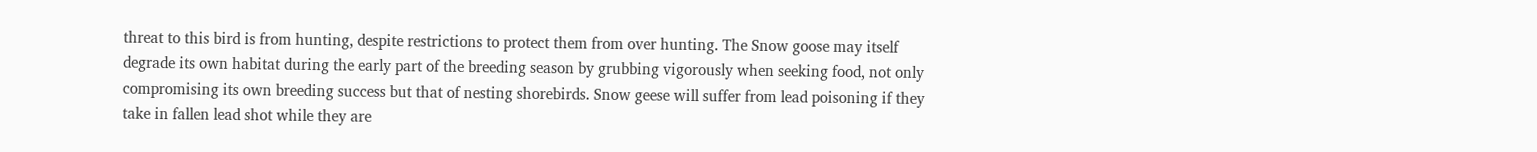threat to this bird is from hunting, despite restrictions to protect them from over hunting. The Snow goose may itself degrade its own habitat during the early part of the breeding season by grubbing vigorously when seeking food, not only compromising its own breeding success but that of nesting shorebirds. Snow geese will suffer from lead poisoning if they take in fallen lead shot while they are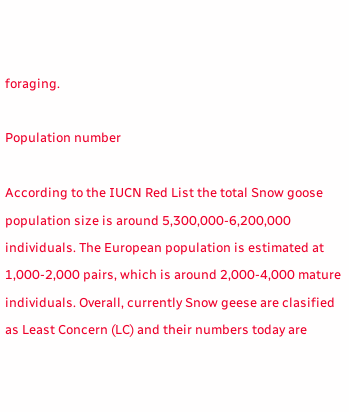foraging.

Population number

According to the IUCN Red List the total Snow goose population size is around 5,300,000-6,200,000 individuals. The European population is estimated at 1,000-2,000 pairs, which is around 2,000-4,000 mature individuals. Overall, currently Snow geese are clasified as Least Concern (LC) and their numbers today are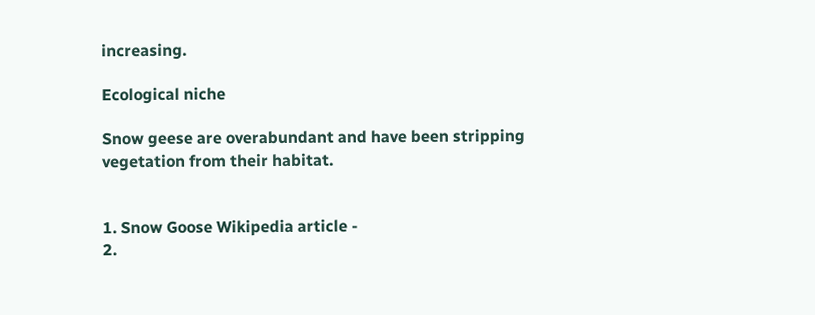increasing.

Ecological niche

Snow geese are overabundant and have been stripping vegetation from their habitat.


1. Snow Goose Wikipedia article -
2.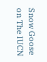Snow Goose on The IUCN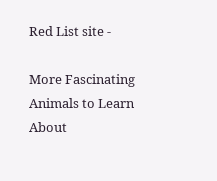Red List site -

More Fascinating Animals to Learn About